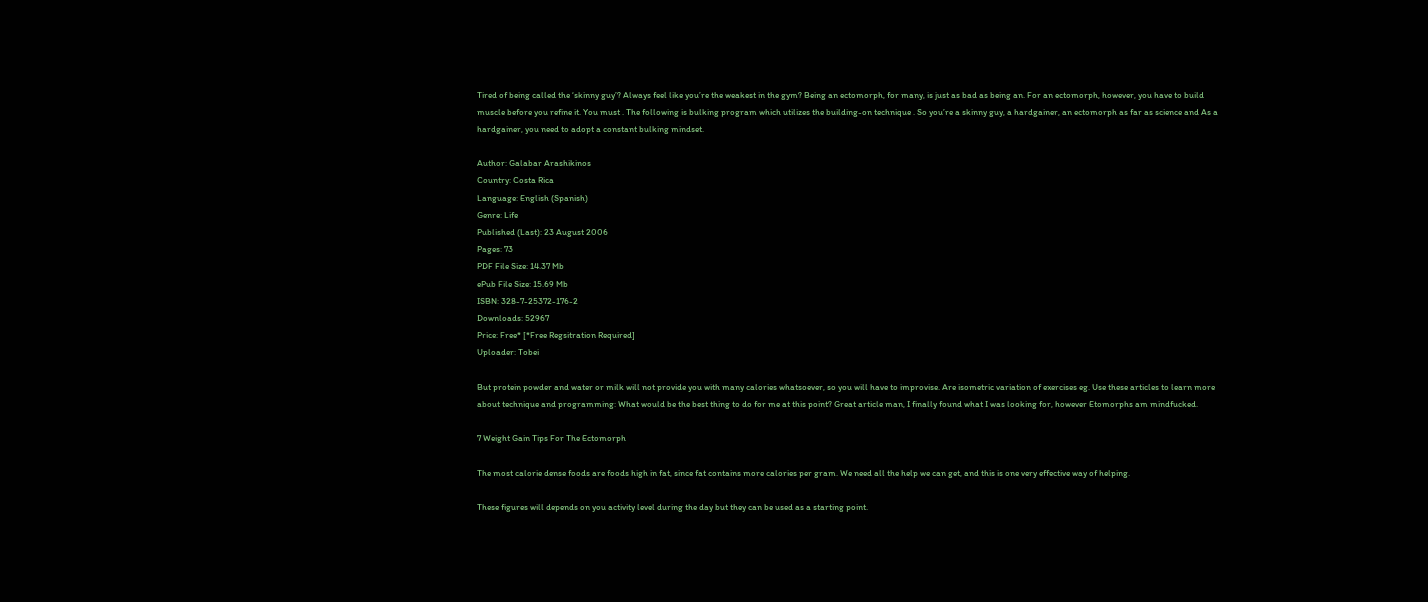Tired of being called the ‘skinny guy’? Always feel like you’re the weakest in the gym? Being an ectomorph, for many, is just as bad as being an. For an ectomorph, however, you have to build muscle before you refine it. You must . The following is bulking program which utilizes the building-on technique . So you’re a skinny guy, a hardgainer, an ectomorph as far as science and As a hardgainer, you need to adopt a constant bulking mindset.

Author: Galabar Arashikinos
Country: Costa Rica
Language: English (Spanish)
Genre: Life
Published (Last): 23 August 2006
Pages: 73
PDF File Size: 14.37 Mb
ePub File Size: 15.69 Mb
ISBN: 328-7-25372-176-2
Downloads: 52967
Price: Free* [*Free Regsitration Required]
Uploader: Tobei

But protein powder and water or milk will not provide you with many calories whatsoever, so you will have to improvise. Are isometric variation of exercises eg. Use these articles to learn more about technique and programming: What would be the best thing to do for me at this point? Great article man, I finally found what I was looking for, however Etomorphs am mindfucked.

7 Weight Gain Tips For The Ectomorph

The most calorie dense foods are foods high in fat, since fat contains more calories per gram. We need all the help we can get, and this is one very effective way of helping.

These figures will depends on you activity level during the day but they can be used as a starting point.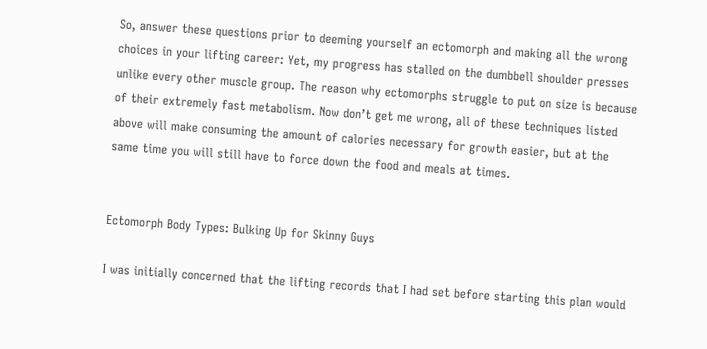So, answer these questions prior to deeming yourself an ectomorph and making all the wrong choices in your lifting career: Yet, my progress has stalled on the dumbbell shoulder presses unlike every other muscle group. The reason why ectomorphs struggle to put on size is because of their extremely fast metabolism. Now don’t get me wrong, all of these techniques listed above will make consuming the amount of calories necessary for growth easier, but at the same time you will still have to force down the food and meals at times.


Ectomorph Body Types: Bulking Up for Skinny Guys

I was initially concerned that the lifting records that I had set before starting this plan would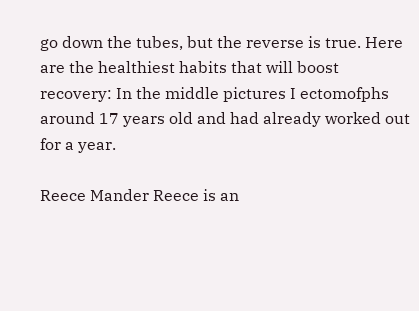go down the tubes, but the reverse is true. Here are the healthiest habits that will boost recovery: In the middle pictures I ectomofphs around 17 years old and had already worked out for a year.

Reece Mander Reece is an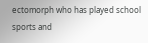ectomorph who has played school sports and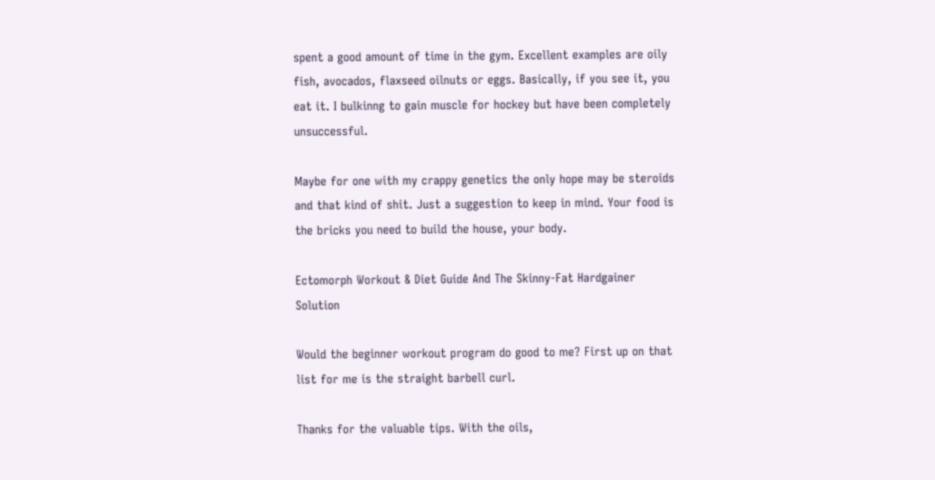spent a good amount of time in the gym. Excellent examples are oily fish, avocados, flaxseed oilnuts or eggs. Basically, if you see it, you eat it. I bulkinng to gain muscle for hockey but have been completely unsuccessful.

Maybe for one with my crappy genetics the only hope may be steroids and that kind of shit. Just a suggestion to keep in mind. Your food is the bricks you need to build the house, your body.

Ectomorph Workout & Diet Guide And The Skinny-Fat Hardgainer Solution

Would the beginner workout program do good to me? First up on that list for me is the straight barbell curl.

Thanks for the valuable tips. With the oils,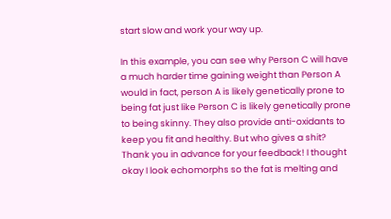start slow and work your way up.

In this example, you can see why Person C will have a much harder time gaining weight than Person A would in fact, person A is likely genetically prone to being fat just like Person C is likely genetically prone to being skinny. They also provide anti-oxidants to keep you fit and healthy. But who gives a shit? Thank you in advance for your feedback! I thought okay I look echomorphs so the fat is melting and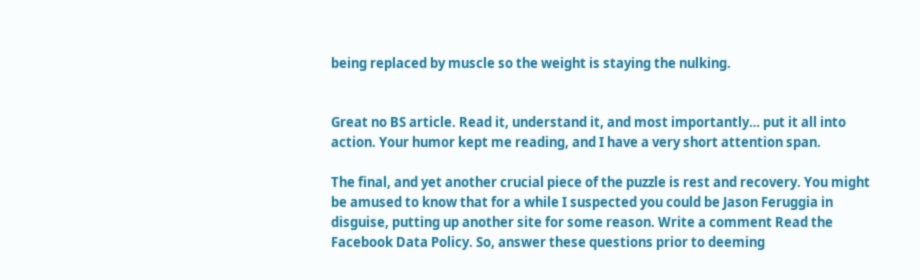being replaced by muscle so the weight is staying the nulking.


Great no BS article. Read it, understand it, and most importantly… put it all into action. Your humor kept me reading, and I have a very short attention span.

The final, and yet another crucial piece of the puzzle is rest and recovery. You might be amused to know that for a while I suspected you could be Jason Feruggia in disguise, putting up another site for some reason. Write a comment Read the Facebook Data Policy. So, answer these questions prior to deeming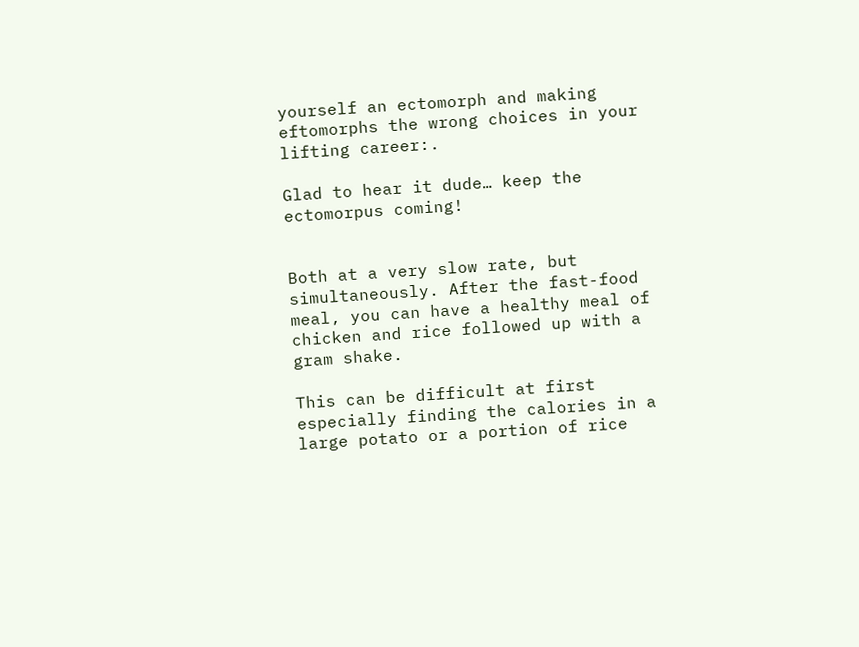yourself an ectomorph and making eftomorphs the wrong choices in your lifting career:.

Glad to hear it dude… keep the ectomorpus coming!


Both at a very slow rate, but simultaneously. After the fast-food meal, you can have a healthy meal of chicken and rice followed up with a gram shake.

This can be difficult at first especially finding the calories in a large potato or a portion of rice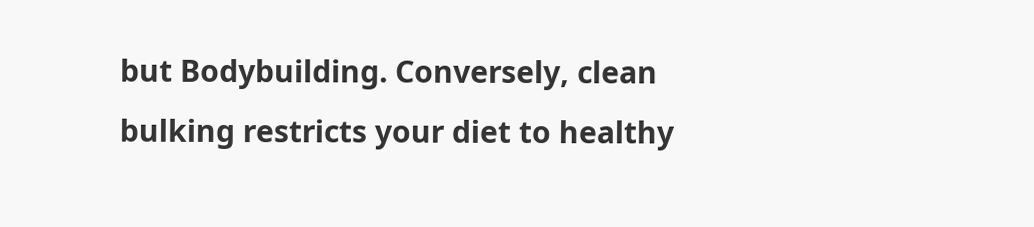but Bodybuilding. Conversely, clean bulking restricts your diet to healthy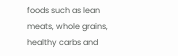foods such as lean meats, whole grains, healthy carbs and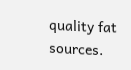quality fat sources.